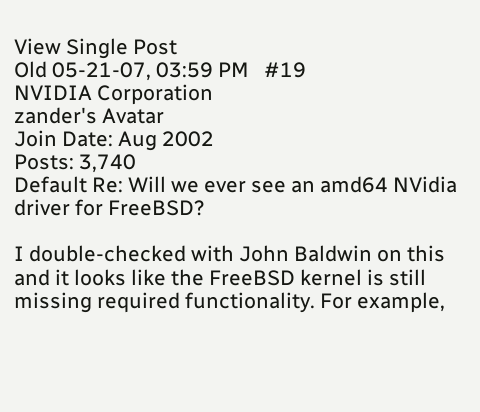View Single Post
Old 05-21-07, 03:59 PM   #19
NVIDIA Corporation
zander's Avatar
Join Date: Aug 2002
Posts: 3,740
Default Re: Will we ever see an amd64 NVidia driver for FreeBSD?

I double-checked with John Baldwin on this and it looks like the FreeBSD kernel is still missing required functionality. For example,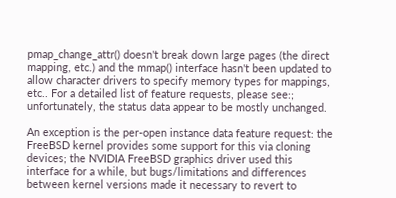pmap_change_attr() doesn't break down large pages (the direct mapping, etc.) and the mmap() interface hasn't been updated to allow character drivers to specify memory types for mappings, etc.. For a detailed list of feature requests, please see:; unfortunately, the status data appear to be mostly unchanged.

An exception is the per-open instance data feature request: the FreeBSD kernel provides some support for this via cloning devices; the NVIDIA FreeBSD graphics driver used this interface for a while, but bugs/limitations and differences between kernel versions made it necessary to revert to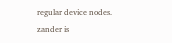regular device nodes.
zander is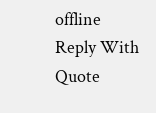offline   Reply With Quote